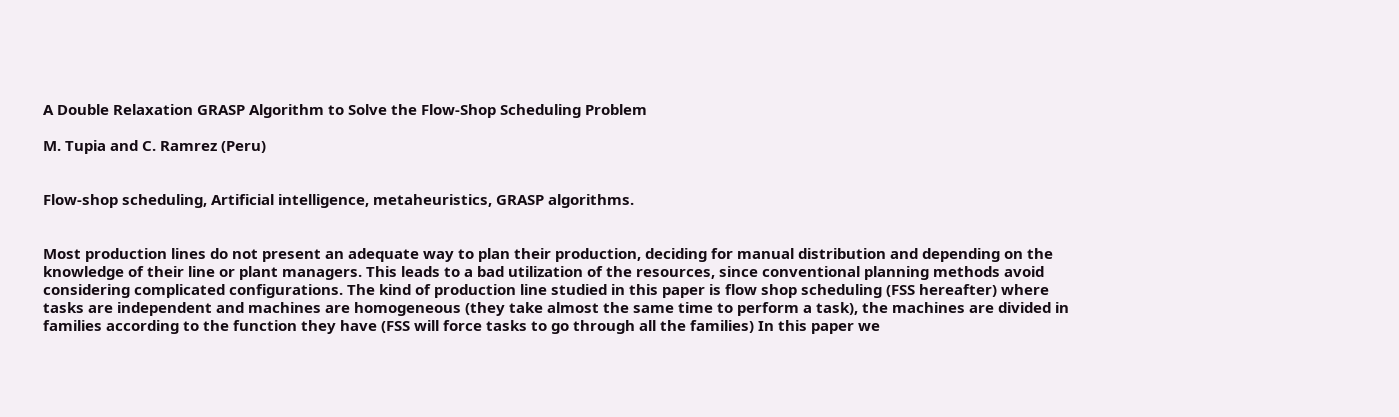A Double Relaxation GRASP Algorithm to Solve the Flow-Shop Scheduling Problem

M. Tupia and C. Ramrez (Peru)


Flow-shop scheduling, Artificial intelligence, metaheuristics, GRASP algorithms.


Most production lines do not present an adequate way to plan their production, deciding for manual distribution and depending on the knowledge of their line or plant managers. This leads to a bad utilization of the resources, since conventional planning methods avoid considering complicated configurations. The kind of production line studied in this paper is flow shop scheduling (FSS hereafter) where tasks are independent and machines are homogeneous (they take almost the same time to perform a task), the machines are divided in families according to the function they have (FSS will force tasks to go through all the families) In this paper we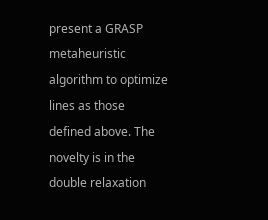present a GRASP metaheuristic algorithm to optimize lines as those defined above. The novelty is in the double relaxation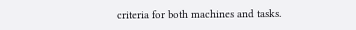criteria for both machines and tasks.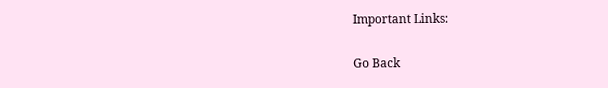Important Links:

Go Back